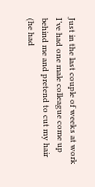Just in the last couple of weeks at work I’ve had one male colleague come up behind me and pretend to cut my hair (he had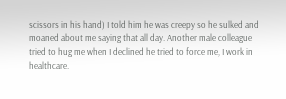scissors in his hand) I told him he was creepy so he sulked and moaned about me saying that all day. Another male colleague tried to hug me when I declined he tried to force me, I work in healthcare.